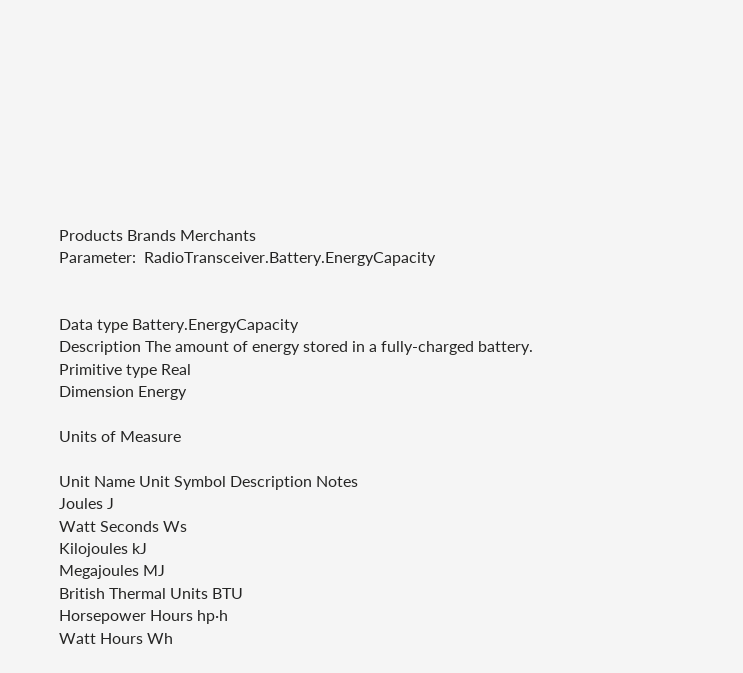Products Brands Merchants
Parameter:  RadioTransceiver.Battery.EnergyCapacity


Data type Battery.EnergyCapacity
Description The amount of energy stored in a fully-charged battery.
Primitive type Real
Dimension Energy

Units of Measure

Unit Name Unit Symbol Description Notes
Joules J
Watt Seconds Ws
Kilojoules kJ
Megajoules MJ
British Thermal Units BTU
Horsepower Hours hp·h
Watt Hours Wh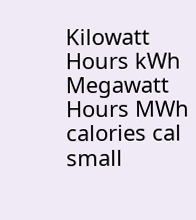Kilowatt Hours kWh
Megawatt Hours MWh
calories cal small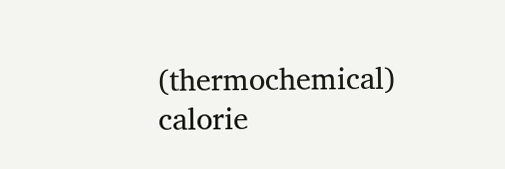(thermochemical) calorie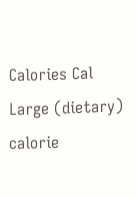Calories Cal Large (dietary) calorie